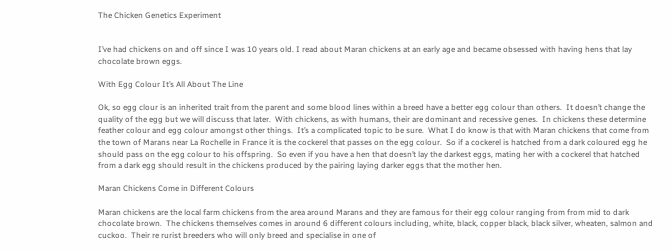The Chicken Genetics Experiment


I’ve had chickens on and off since I was 10 years old. I read about Maran chickens at an early age and became obsessed with having hens that lay chocolate brown eggs.

With Egg Colour It’s All About The Line

Ok, so egg clour is an inherited trait from the parent and some blood lines within a breed have a better egg colour than others.  It doesn’t change the quality of the egg but we will discuss that later.  With chickens, as with humans, their are dominant and recessive genes.  In chickens these determine feather colour and egg colour amongst other things.  It’s a complicated topic to be sure.  What I do know is that with Maran chickens that come from the town of Marans near La Rochelle in France it is the cockerel that passes on the egg colour.  So if a cockerel is hatched from a dark coloured egg he should pass on the egg colour to his offspring.  So even if you have a hen that doesn’t lay the darkest eggs, mating her with a cockerel that hatched from a dark egg should result in the chickens produced by the pairing laying darker eggs that the mother hen.

Maran Chickens Come in Different Colours

Maran chickens are the local farm chickens from the area around Marans and they are famous for their egg colour ranging from from mid to dark chocolate brown.  The chickens themselves comes in around 6 different colours including, white, black, copper black, black silver, wheaten, salmon and cuckoo.  Their re rurist breeders who will only breed and specialise in one of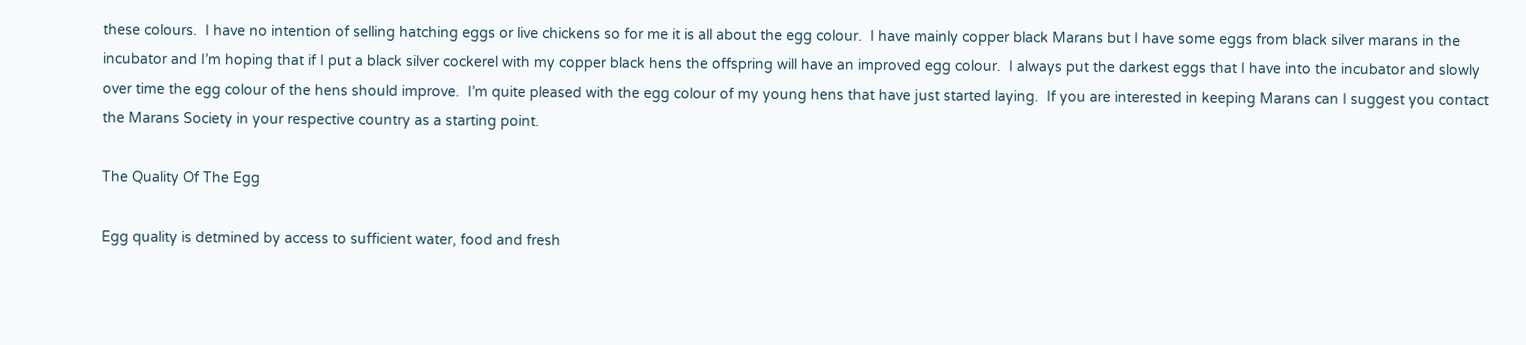these colours.  I have no intention of selling hatching eggs or live chickens so for me it is all about the egg colour.  I have mainly copper black Marans but I have some eggs from black silver marans in the incubator and I’m hoping that if I put a black silver cockerel with my copper black hens the offspring will have an improved egg colour.  I always put the darkest eggs that I have into the incubator and slowly over time the egg colour of the hens should improve.  I’m quite pleased with the egg colour of my young hens that have just started laying.  If you are interested in keeping Marans can I suggest you contact the Marans Society in your respective country as a starting point.

The Quality Of The Egg

Egg quality is detmined by access to sufficient water, food and fresh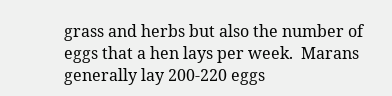grass and herbs but also the number of eggs that a hen lays per week.  Marans generally lay 200-220 eggs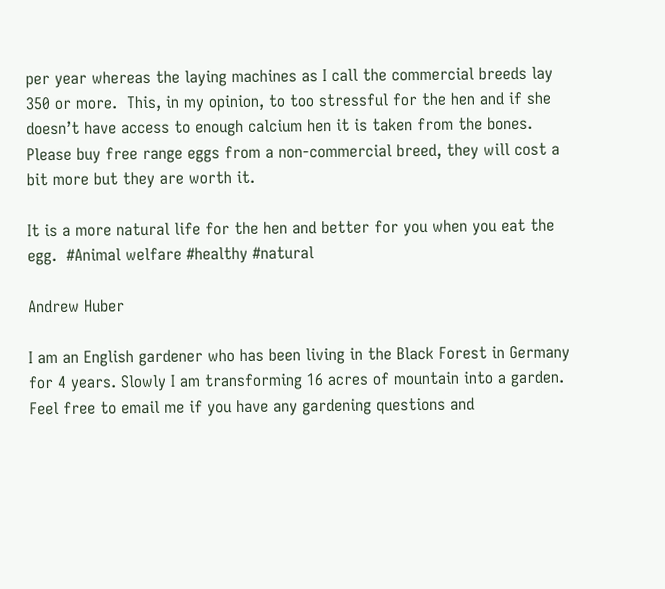per year whereas the laying machines as I call the commercial breeds lay 350 or more.  This, in my opinion, to too stressful for the hen and if she doesn’t have access to enough calcium hen it is taken from the bones.  Please buy free range eggs from a non-commercial breed, they will cost a bit more but they are worth it.

It is a more natural life for the hen and better for you when you eat the egg.  #Animal welfare #healthy #natural

Andrew Huber

I am an English gardener who has been living in the Black Forest in Germany for 4 years. Slowly I am transforming 16 acres of mountain into a garden. Feel free to email me if you have any gardening questions and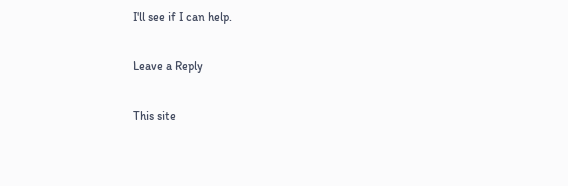I'll see if I can help.

Leave a Reply

This site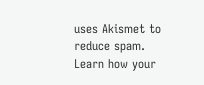uses Akismet to reduce spam. Learn how your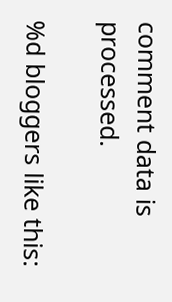comment data is processed.

%d bloggers like this: